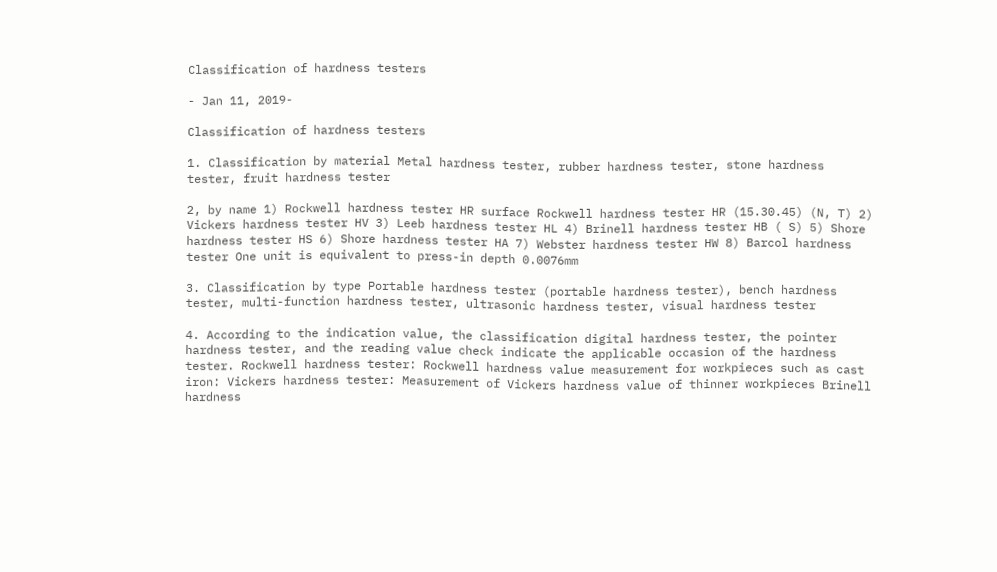Classification of hardness testers

- Jan 11, 2019-

Classification of hardness testers

1. Classification by material Metal hardness tester, rubber hardness tester, stone hardness tester, fruit hardness tester

2, by name 1) Rockwell hardness tester HR surface Rockwell hardness tester HR (15.30.45) (N, T) 2) Vickers hardness tester HV 3) Leeb hardness tester HL 4) Brinell hardness tester HB ( S) 5) Shore hardness tester HS 6) Shore hardness tester HA 7) Webster hardness tester HW 8) Barcol hardness tester One unit is equivalent to press-in depth 0.0076mm

3. Classification by type Portable hardness tester (portable hardness tester), bench hardness tester, multi-function hardness tester, ultrasonic hardness tester, visual hardness tester

4. According to the indication value, the classification digital hardness tester, the pointer hardness tester, and the reading value check indicate the applicable occasion of the hardness tester. Rockwell hardness tester: Rockwell hardness value measurement for workpieces such as cast iron: Vickers hardness tester: Measurement of Vickers hardness value of thinner workpieces Brinell hardness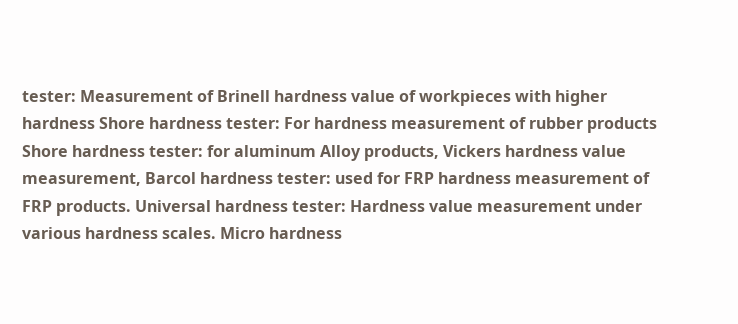tester: Measurement of Brinell hardness value of workpieces with higher hardness Shore hardness tester: For hardness measurement of rubber products Shore hardness tester: for aluminum Alloy products, Vickers hardness value measurement, Barcol hardness tester: used for FRP hardness measurement of FRP products. Universal hardness tester: Hardness value measurement under various hardness scales. Micro hardness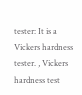tester: It is a Vickers hardness tester. , Vickers hardness test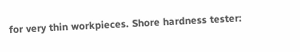for very thin workpieces. Shore hardness tester: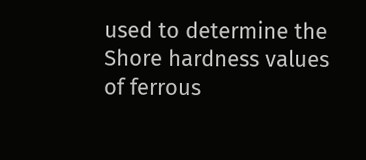used to determine the Shore hardness values of ferrous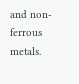and non-ferrous metals.